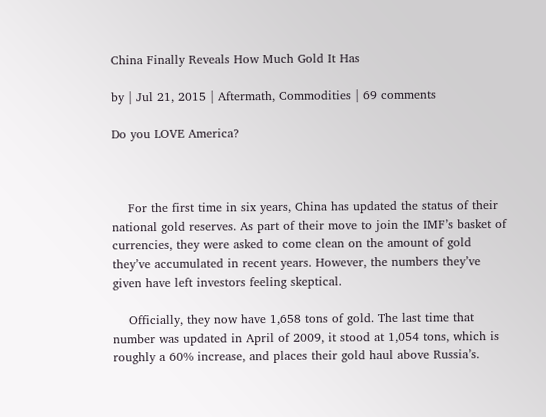China Finally Reveals How Much Gold It Has

by | Jul 21, 2015 | Aftermath, Commodities | 69 comments

Do you LOVE America?



    For the first time in six years, China has updated the status of their national gold reserves. As part of their move to join the IMF’s basket of currencies, they were asked to come clean on the amount of gold they’ve accumulated in recent years. However, the numbers they’ve given have left investors feeling skeptical.

    Officially, they now have 1,658 tons of gold. The last time that number was updated in April of 2009, it stood at 1,054 tons, which is roughly a 60% increase, and places their gold haul above Russia’s.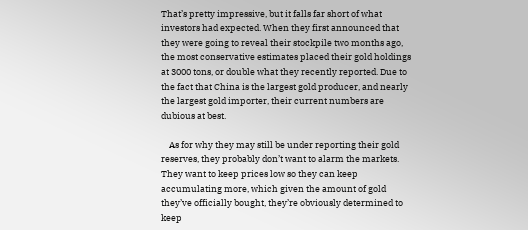That’s pretty impressive, but it falls far short of what investors had expected. When they first announced that they were going to reveal their stockpile two months ago, the most conservative estimates placed their gold holdings at 3000 tons, or double what they recently reported. Due to the fact that China is the largest gold producer, and nearly the largest gold importer, their current numbers are dubious at best.

    As for why they may still be under reporting their gold reserves, they probably don’t want to alarm the markets. They want to keep prices low so they can keep accumulating more, which given the amount of gold they’ve officially bought, they’re obviously determined to keep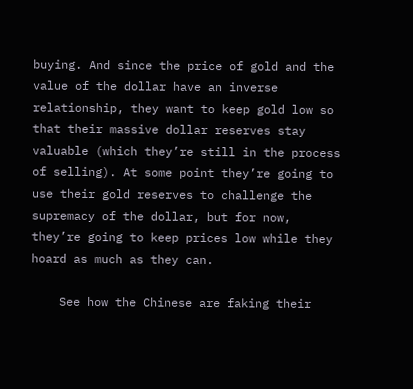buying. And since the price of gold and the value of the dollar have an inverse relationship, they want to keep gold low so that their massive dollar reserves stay valuable (which they’re still in the process of selling). At some point they’re going to use their gold reserves to challenge the supremacy of the dollar, but for now, they’re going to keep prices low while they hoard as much as they can.

    See how the Chinese are faking their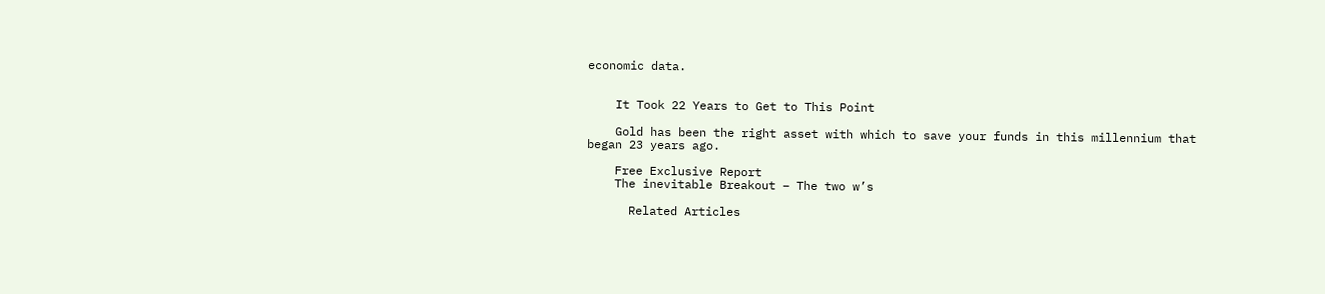economic data.


    It Took 22 Years to Get to This Point

    Gold has been the right asset with which to save your funds in this millennium that began 23 years ago.

    Free Exclusive Report
    The inevitable Breakout – The two w’s

      Related Articles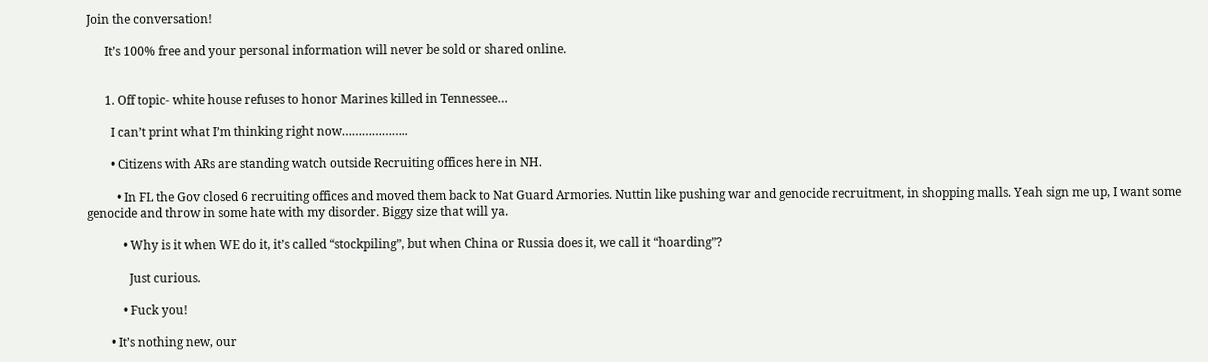Join the conversation!

      It’s 100% free and your personal information will never be sold or shared online.


      1. Off topic- white house refuses to honor Marines killed in Tennessee…

        I can’t print what I’m thinking right now………………..

        • Citizens with ARs are standing watch outside Recruiting offices here in NH.

          • In FL the Gov closed 6 recruiting offices and moved them back to Nat Guard Armories. Nuttin like pushing war and genocide recruitment, in shopping malls. Yeah sign me up, I want some genocide and throw in some hate with my disorder. Biggy size that will ya.

            • Why is it when WE do it, it’s called “stockpiling”, but when China or Russia does it, we call it “hoarding”?

              Just curious.

            • Fuck you!

        • It’s nothing new, our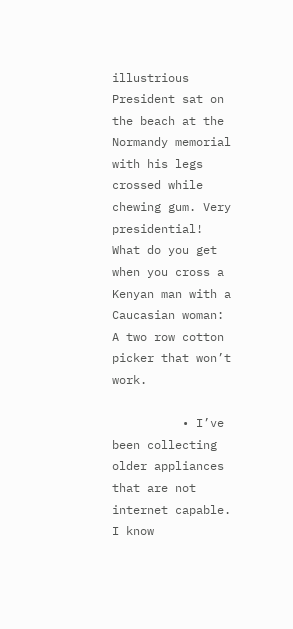illustrious President sat on the beach at the Normandy memorial with his legs crossed while chewing gum. Very presidential! What do you get when you cross a Kenyan man with a Caucasian woman: A two row cotton picker that won’t work.

          • I’ve been collecting older appliances that are not internet capable. I know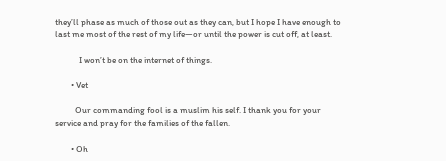they’ll phase as much of those out as they can, but I hope I have enough to last me most of the rest of my life—or until the power is cut off, at least.

            I won’t be on the internet of things.

        • Vet

          Our commanding fool is a muslim his self. I thank you for your service and pray for the families of the fallen.

        • Oh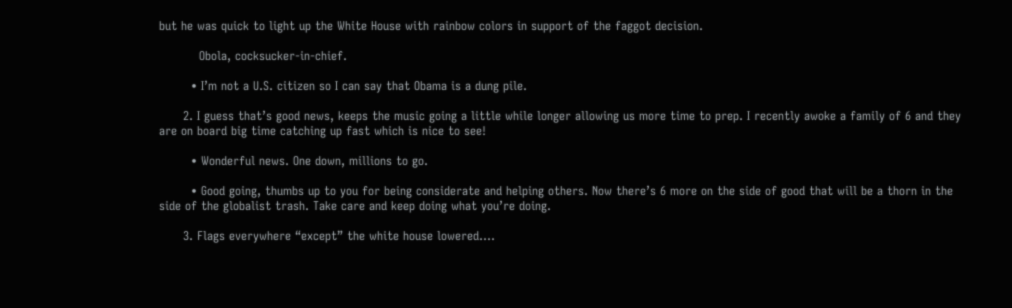but he was quick to light up the White House with rainbow colors in support of the faggot decision.

          Obola, cocksucker-in-chief.

        • I’m not a U.S. citizen so I can say that Obama is a dung pile.

      2. I guess that’s good news, keeps the music going a little while longer allowing us more time to prep. I recently awoke a family of 6 and they are on board big time catching up fast which is nice to see!

        • Wonderful news. One down, millions to go.

        • Good going, thumbs up to you for being considerate and helping others. Now there’s 6 more on the side of good that will be a thorn in the side of the globalist trash. Take care and keep doing what you’re doing.

      3. Flags everywhere “except” the white house lowered….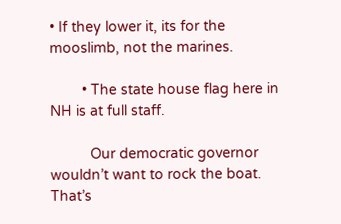• If they lower it, its for the mooslimb, not the marines.

        • The state house flag here in NH is at full staff.

          Our democratic governor wouldn’t want to rock the boat. That’s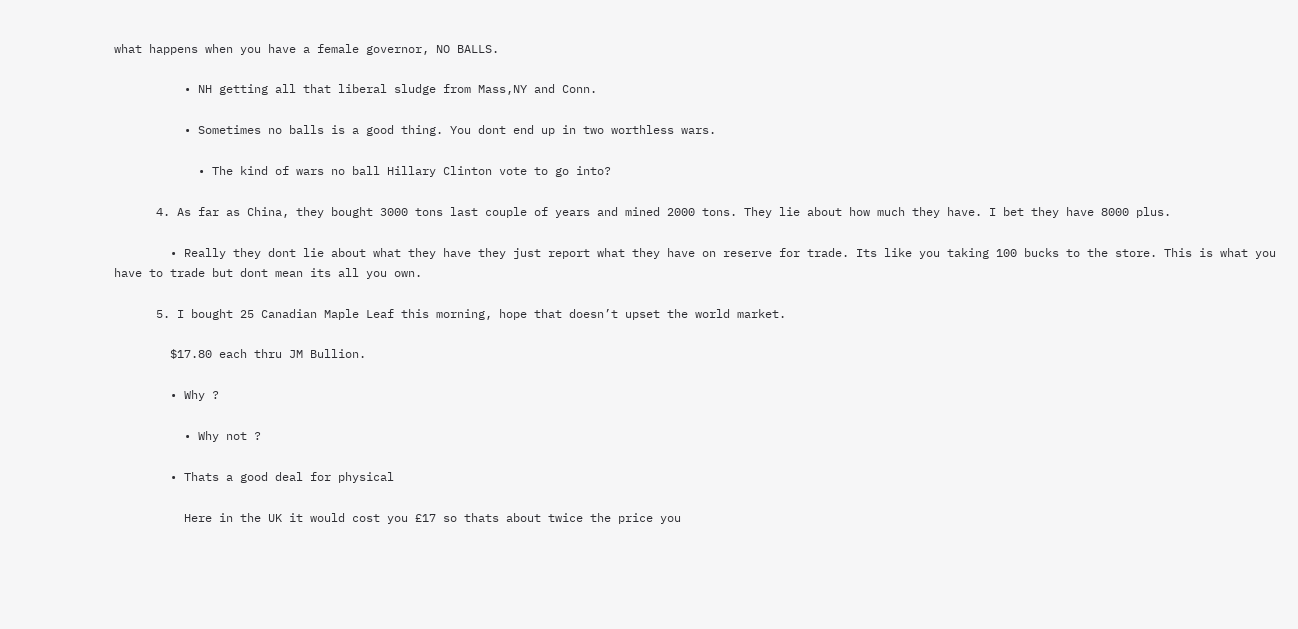what happens when you have a female governor, NO BALLS.

          • NH getting all that liberal sludge from Mass,NY and Conn.

          • Sometimes no balls is a good thing. You dont end up in two worthless wars.

            • The kind of wars no ball Hillary Clinton vote to go into?

      4. As far as China, they bought 3000 tons last couple of years and mined 2000 tons. They lie about how much they have. I bet they have 8000 plus.

        • Really they dont lie about what they have they just report what they have on reserve for trade. Its like you taking 100 bucks to the store. This is what you have to trade but dont mean its all you own.

      5. I bought 25 Canadian Maple Leaf this morning, hope that doesn’t upset the world market.

        $17.80 each thru JM Bullion.

        • Why ?

          • Why not ?

        • Thats a good deal for physical

          Here in the UK it would cost you £17 so thats about twice the price you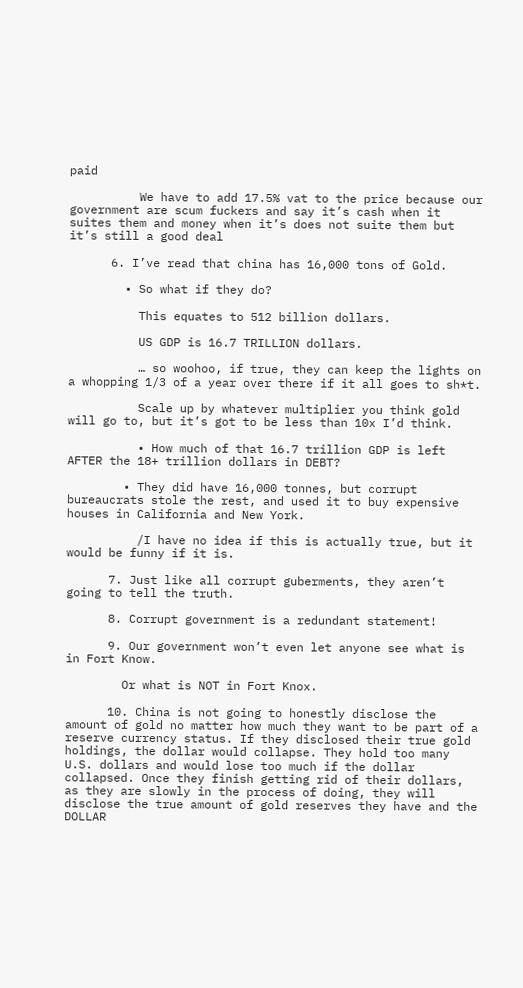paid

          We have to add 17.5% vat to the price because our government are scum fuckers and say it’s cash when it suites them and money when it’s does not suite them but it’s still a good deal

      6. I’ve read that china has 16,000 tons of Gold.

        • So what if they do?

          This equates to 512 billion dollars.

          US GDP is 16.7 TRILLION dollars.

          … so woohoo, if true, they can keep the lights on a whopping 1/3 of a year over there if it all goes to sh*t.

          Scale up by whatever multiplier you think gold will go to, but it’s got to be less than 10x I’d think.

          • How much of that 16.7 trillion GDP is left AFTER the 18+ trillion dollars in DEBT?

        • They did have 16,000 tonnes, but corrupt bureaucrats stole the rest, and used it to buy expensive houses in California and New York.

          /I have no idea if this is actually true, but it would be funny if it is.

      7. Just like all corrupt guberments, they aren’t going to tell the truth.

      8. Corrupt government is a redundant statement!

      9. Our government won’t even let anyone see what is in Fort Know.

        Or what is NOT in Fort Knox.

      10. China is not going to honestly disclose the amount of gold no matter how much they want to be part of a reserve currency status. If they disclosed their true gold holdings, the dollar would collapse. They hold too many U.S. dollars and would lose too much if the dollar collapsed. Once they finish getting rid of their dollars, as they are slowly in the process of doing, they will disclose the true amount of gold reserves they have and the DOLLAR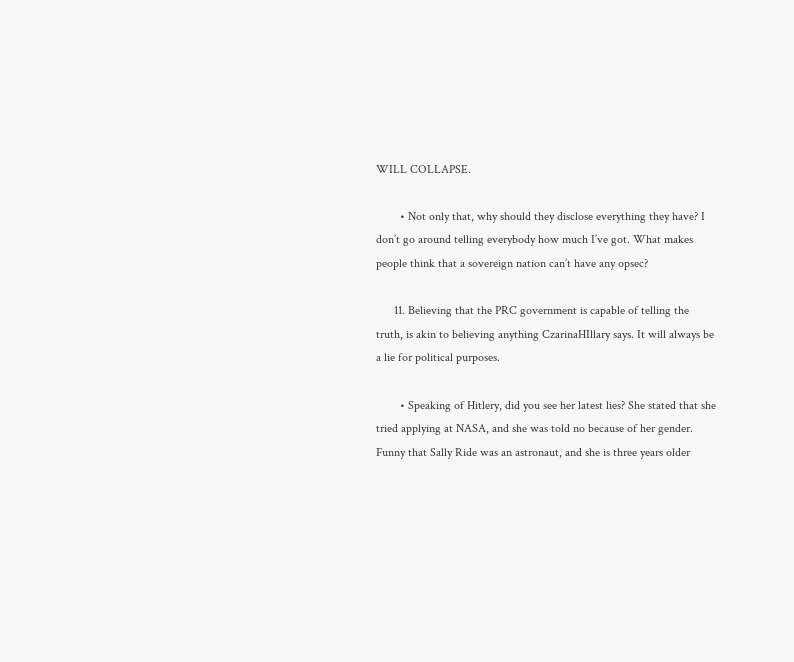WILL COLLAPSE.

        • Not only that, why should they disclose everything they have? I don’t go around telling everybody how much I’ve got. What makes people think that a sovereign nation can’t have any opsec?

      11. Believing that the PRC government is capable of telling the truth, is akin to believing anything CzarinaHIllary says. It will always be a lie for political purposes.

        • Speaking of Hitlery, did you see her latest lies? She stated that she tried applying at NASA, and she was told no because of her gender. Funny that Sally Ride was an astronaut, and she is three years older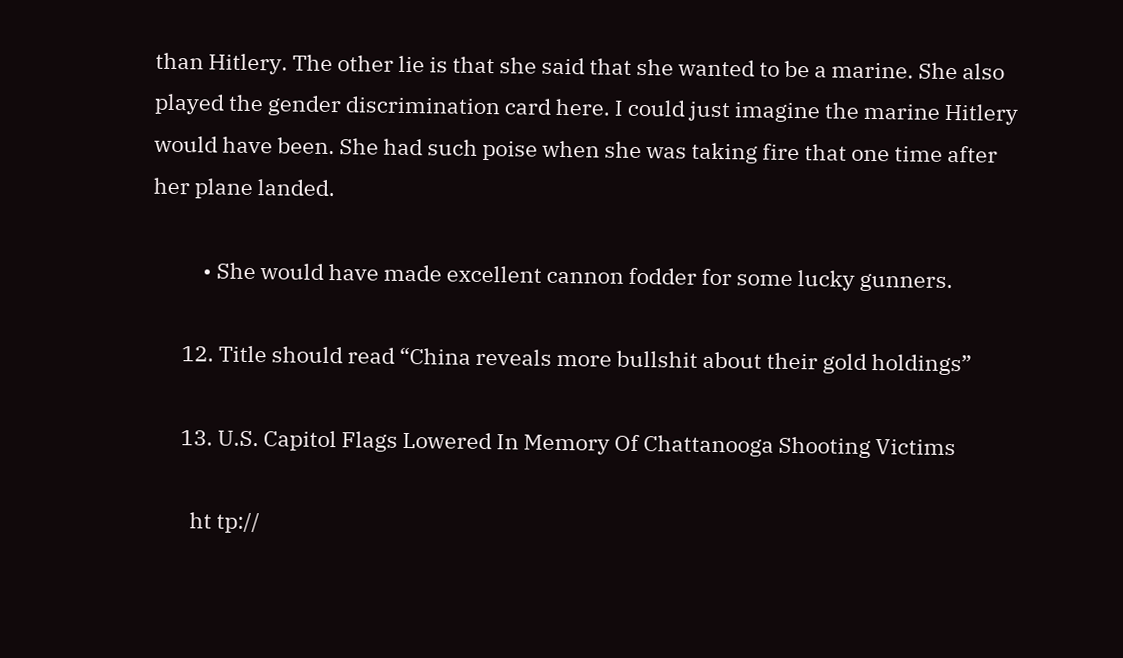than Hitlery. The other lie is that she said that she wanted to be a marine. She also played the gender discrimination card here. I could just imagine the marine Hitlery would have been. She had such poise when she was taking fire that one time after her plane landed.

          • She would have made excellent cannon fodder for some lucky gunners.

      12. Title should read “China reveals more bullshit about their gold holdings”

      13. U.S. Capitol Flags Lowered In Memory Of Chattanooga Shooting Victims

        ht tp://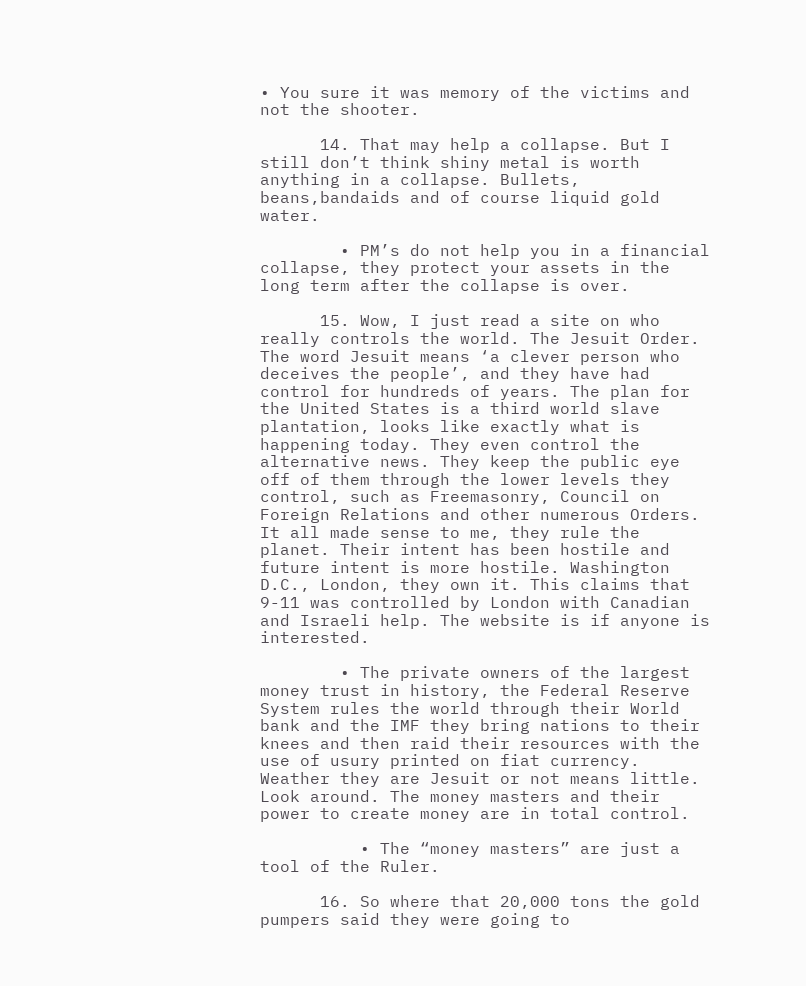• You sure it was memory of the victims and not the shooter.

      14. That may help a collapse. But I still don’t think shiny metal is worth anything in a collapse. Bullets, beans,bandaids and of course liquid gold water.

        • PM’s do not help you in a financial collapse, they protect your assets in the long term after the collapse is over.

      15. Wow, I just read a site on who really controls the world. The Jesuit Order. The word Jesuit means ‘a clever person who deceives the people’, and they have had control for hundreds of years. The plan for the United States is a third world slave plantation, looks like exactly what is happening today. They even control the alternative news. They keep the public eye off of them through the lower levels they control, such as Freemasonry, Council on Foreign Relations and other numerous Orders. It all made sense to me, they rule the planet. Their intent has been hostile and future intent is more hostile. Washington D.C., London, they own it. This claims that 9-11 was controlled by London with Canadian and Israeli help. The website is if anyone is interested.

        • The private owners of the largest money trust in history, the Federal Reserve System rules the world through their World bank and the IMF they bring nations to their knees and then raid their resources with the use of usury printed on fiat currency. Weather they are Jesuit or not means little. Look around. The money masters and their power to create money are in total control.

          • The “money masters” are just a tool of the Ruler.

      16. So where that 20,000 tons the gold pumpers said they were going to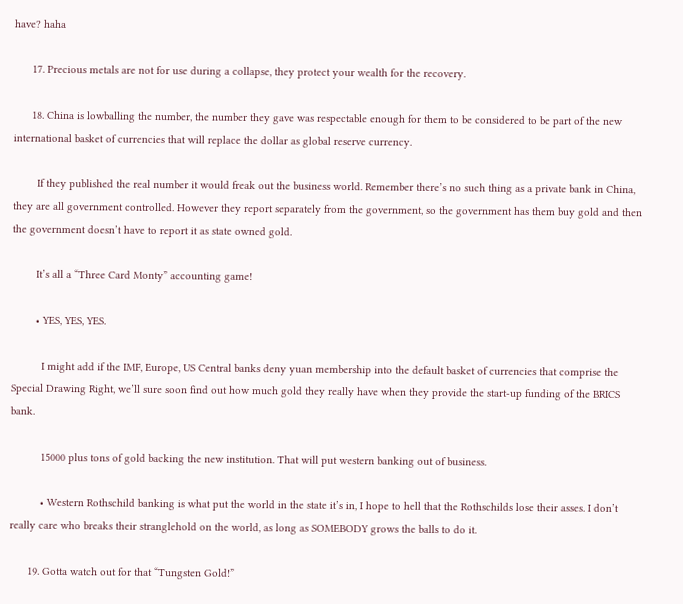have? haha

      17. Precious metals are not for use during a collapse, they protect your wealth for the recovery.

      18. China is lowballing the number, the number they gave was respectable enough for them to be considered to be part of the new international basket of currencies that will replace the dollar as global reserve currency.

        If they published the real number it would freak out the business world. Remember there’s no such thing as a private bank in China, they are all government controlled. However they report separately from the government, so the government has them buy gold and then the government doesn’t have to report it as state owned gold.

        It’s all a “Three Card Monty” accounting game!

        • YES, YES, YES.

          I might add if the IMF, Europe, US Central banks deny yuan membership into the default basket of currencies that comprise the Special Drawing Right, we’ll sure soon find out how much gold they really have when they provide the start-up funding of the BRICS bank.

          15000 plus tons of gold backing the new institution. That will put western banking out of business.

          • Western Rothschild banking is what put the world in the state it’s in, I hope to hell that the Rothschilds lose their asses. I don’t really care who breaks their stranglehold on the world, as long as SOMEBODY grows the balls to do it.

      19. Gotta watch out for that “Tungsten Gold!”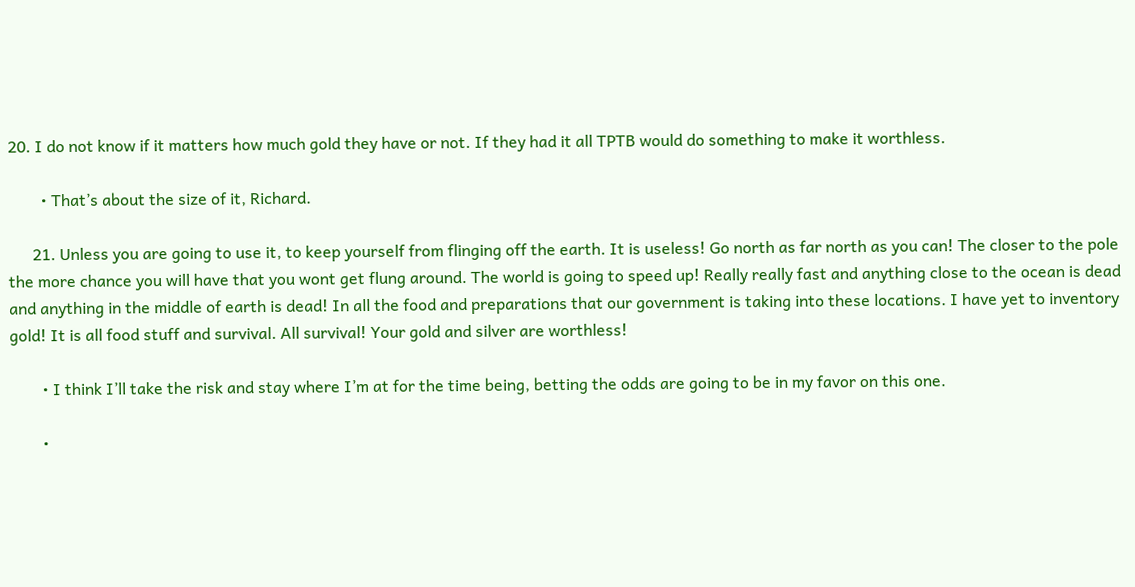20. I do not know if it matters how much gold they have or not. If they had it all TPTB would do something to make it worthless.

        • That’s about the size of it, Richard.

      21. Unless you are going to use it, to keep yourself from flinging off the earth. It is useless! Go north as far north as you can! The closer to the pole the more chance you will have that you wont get flung around. The world is going to speed up! Really really fast and anything close to the ocean is dead and anything in the middle of earth is dead! In all the food and preparations that our government is taking into these locations. I have yet to inventory gold! It is all food stuff and survival. All survival! Your gold and silver are worthless!

        • I think I’ll take the risk and stay where I’m at for the time being, betting the odds are going to be in my favor on this one.

        •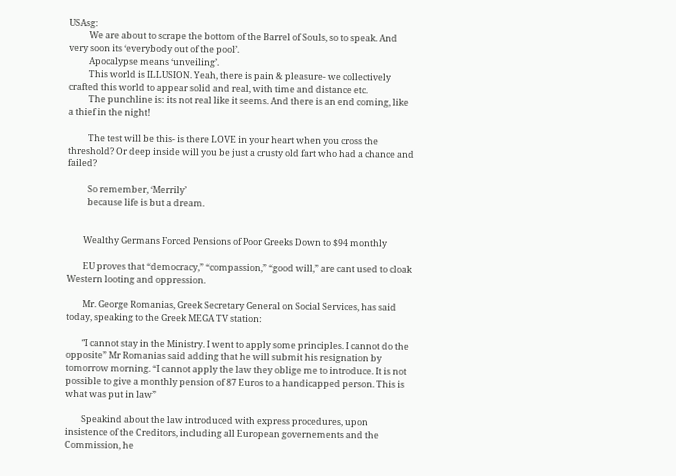USAsg:
          We are about to scrape the bottom of the Barrel of Souls, so to speak. And very soon its ‘everybody out of the pool’.
          Apocalypse means ‘unveiling’.
          This world is ILLUSION. Yeah, there is pain & pleasure- we collectively crafted this world to appear solid and real, with time and distance etc.
          The punchline is: its not real like it seems. And there is an end coming, like a thief in the night!

          The test will be this- is there LOVE in your heart when you cross the threshold? Or deep inside will you be just a crusty old fart who had a chance and failed?

          So remember, ‘Merrily’
          because life is but a dream.


        Wealthy Germans Forced Pensions of Poor Greeks Down to $94 monthly

        EU proves that “democracy,” “compassion,” “good will,” are cant used to cloak Western looting and oppression.

        Mr. George Romanias, Greek Secretary General on Social Services, has said today, speaking to the Greek MEGA TV station:

        “Ι cannot stay in the Ministry. I went to apply some principles. I cannot do the opposite” Mr Romanias said adding that he will submit his resignation by tomorrow morning. “I cannot apply the law they oblige me to introduce. It is not possible to give a monthly pension of 87 Euros to a handicapped person. This is what was put in law”

        Speakind about the law introduced with express procedures, upon insistence of the Creditors, including all European governements and the Commission, he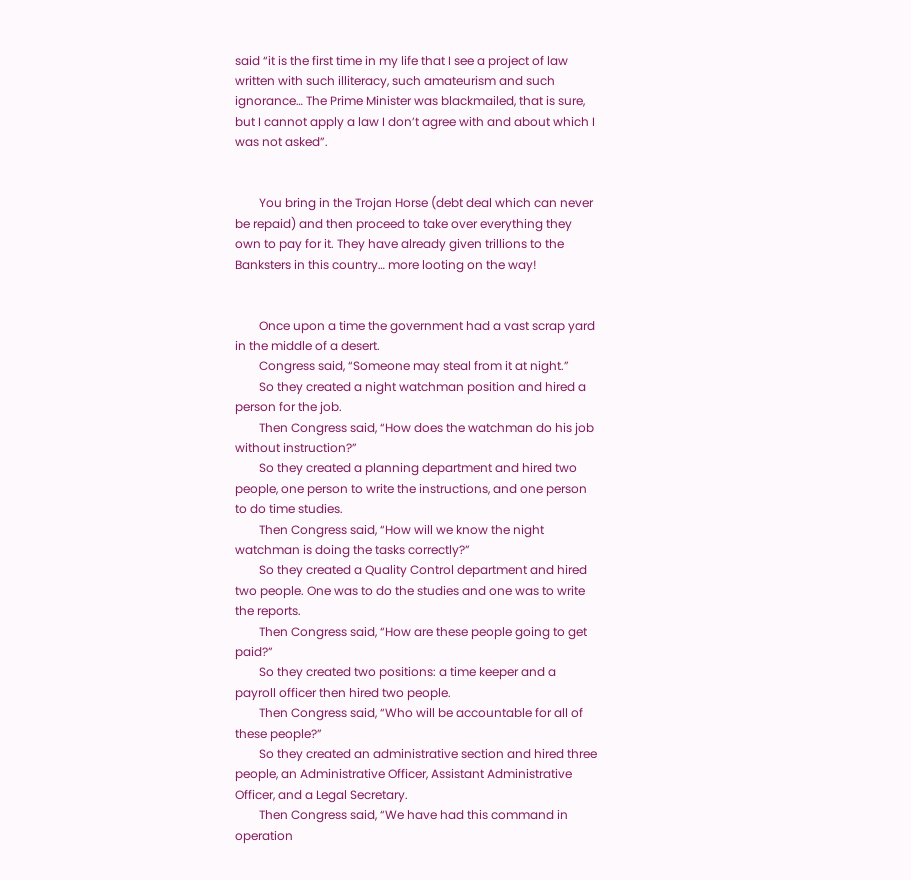said “it is the first time in my life that I see a project of law written with such illiteracy, such amateurism and such ignorance… The Prime Minister was blackmailed, that is sure, but I cannot apply a law I don’t agree with and about which I was not asked”.


        You bring in the Trojan Horse (debt deal which can never be repaid) and then proceed to take over everything they own to pay for it. They have already given trillions to the Banksters in this country… more looting on the way!


        Once upon a time the government had a vast scrap yard in the middle of a desert.
        Congress said, “Someone may steal from it at night.”
        So they created a night watchman position and hired a person for the job.
        Then Congress said, “How does the watchman do his job without instruction?”
        So they created a planning department and hired two people, one person to write the instructions, and one person to do time studies.
        Then Congress said, “How will we know the night watchman is doing the tasks correctly?”
        So they created a Quality Control department and hired two people. One was to do the studies and one was to write the reports.
        Then Congress said, “How are these people going to get paid?”
        So they created two positions: a time keeper and a payroll officer then hired two people.
        Then Congress said, “Who will be accountable for all of these people?”
        So they created an administrative section and hired three people, an Administrative Officer, Assistant Administrative Officer, and a Legal Secretary.
        Then Congress said, “We have had this command in operation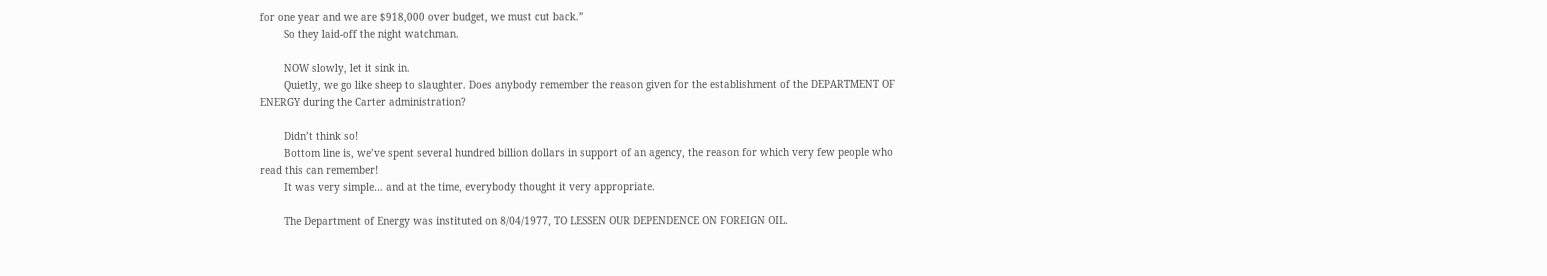for one year and we are $918,000 over budget, we must cut back.”
        So they laid-off the night watchman.

        NOW slowly, let it sink in.
        Quietly, we go like sheep to slaughter. Does anybody remember the reason given for the establishment of the DEPARTMENT OF ENERGY during the Carter administration?

        Didn’t think so!
        Bottom line is, we’ve spent several hundred billion dollars in support of an agency, the reason for which very few people who read this can remember!
        It was very simple… and at the time, everybody thought it very appropriate.

        The Department of Energy was instituted on 8/04/1977, TO LESSEN OUR DEPENDENCE ON FOREIGN OIL.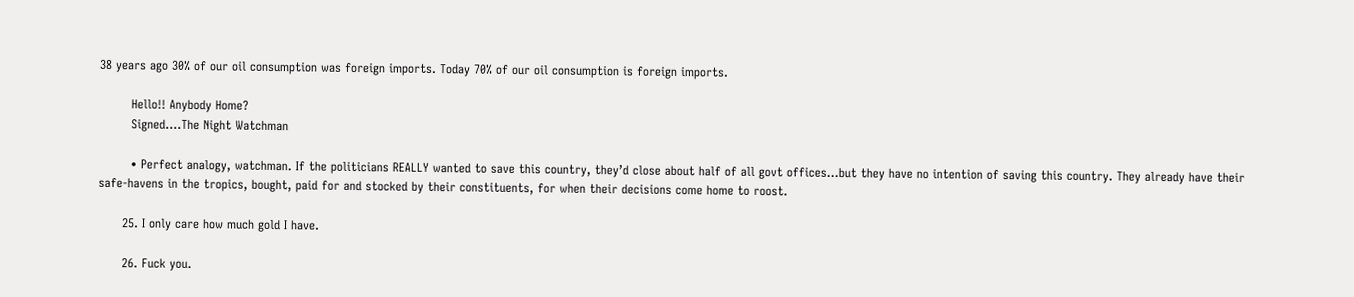38 years ago 30% of our oil consumption was foreign imports. Today 70% of our oil consumption is foreign imports.

        Hello!! Anybody Home?
        Signed….The Night Watchman

        • Perfect analogy, watchman. If the politicians REALLY wanted to save this country, they’d close about half of all govt offices…but they have no intention of saving this country. They already have their safe-havens in the tropics, bought, paid for and stocked by their constituents, for when their decisions come home to roost.

      25. I only care how much gold I have.

      26. Fuck you.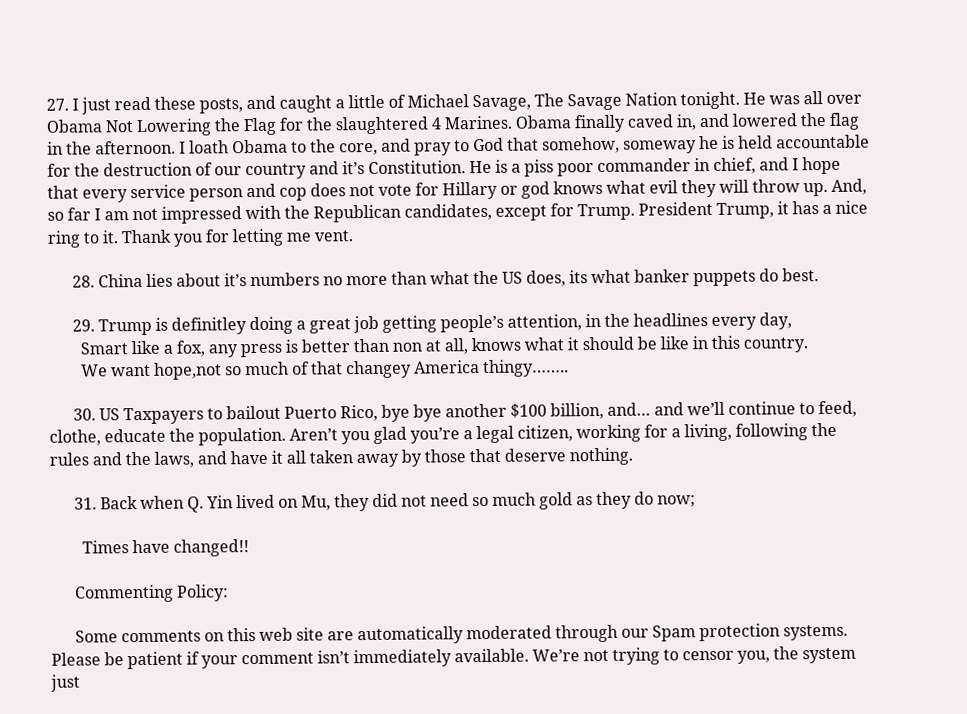27. I just read these posts, and caught a little of Michael Savage, The Savage Nation tonight. He was all over Obama Not Lowering the Flag for the slaughtered 4 Marines. Obama finally caved in, and lowered the flag in the afternoon. I loath Obama to the core, and pray to God that somehow, someway he is held accountable for the destruction of our country and it’s Constitution. He is a piss poor commander in chief, and I hope that every service person and cop does not vote for Hillary or god knows what evil they will throw up. And, so far I am not impressed with the Republican candidates, except for Trump. President Trump, it has a nice ring to it. Thank you for letting me vent.

      28. China lies about it’s numbers no more than what the US does, its what banker puppets do best.

      29. Trump is definitley doing a great job getting people’s attention, in the headlines every day,
        Smart like a fox, any press is better than non at all, knows what it should be like in this country.
        We want hope,not so much of that changey America thingy……..

      30. US Taxpayers to bailout Puerto Rico, bye bye another $100 billion, and… and we’ll continue to feed, clothe, educate the population. Aren’t you glad you’re a legal citizen, working for a living, following the rules and the laws, and have it all taken away by those that deserve nothing.

      31. Back when Q. Yin lived on Mu, they did not need so much gold as they do now;

        Times have changed!!

      Commenting Policy:

      Some comments on this web site are automatically moderated through our Spam protection systems. Please be patient if your comment isn’t immediately available. We’re not trying to censor you, the system just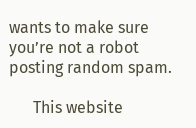wants to make sure you’re not a robot posting random spam.

      This website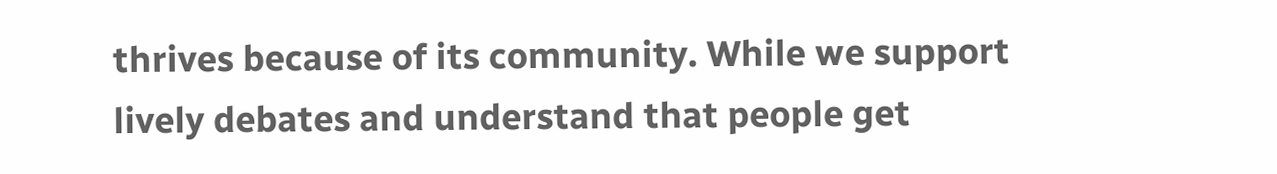thrives because of its community. While we support lively debates and understand that people get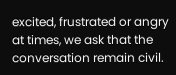excited, frustrated or angry at times, we ask that the conversation remain civil.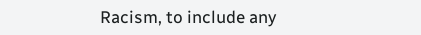Racism, to include any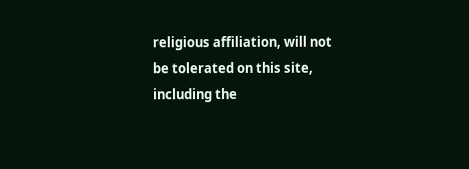religious affiliation, will not be tolerated on this site, including the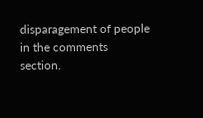disparagement of people in the comments section.